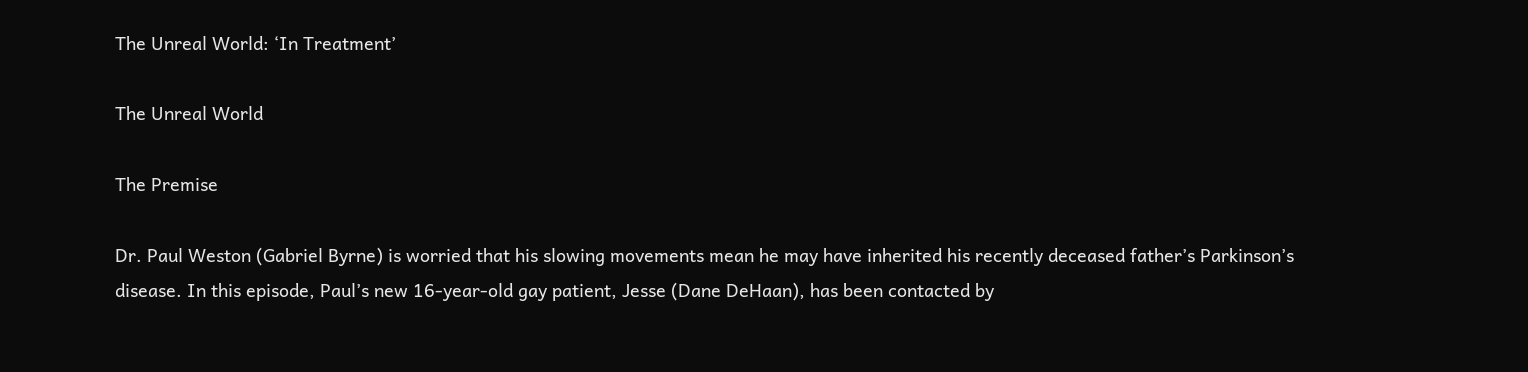The Unreal World: ‘In Treatment’

The Unreal World

The Premise

Dr. Paul Weston (Gabriel Byrne) is worried that his slowing movements mean he may have inherited his recently deceased father’s Parkinson’s disease. In this episode, Paul’s new 16-year-old gay patient, Jesse (Dane DeHaan), has been contacted by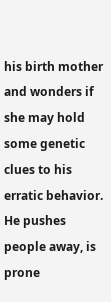his birth mother and wonders if she may hold some genetic clues to his erratic behavior. He pushes people away, is prone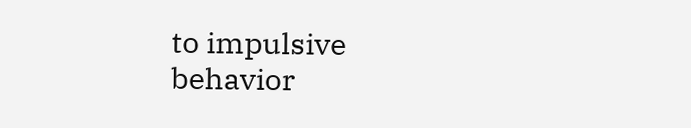to impulsive behavior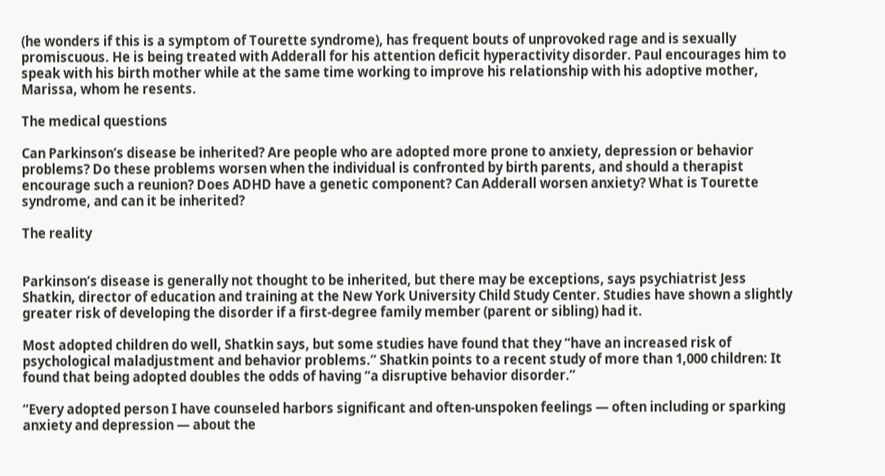(he wonders if this is a symptom of Tourette syndrome), has frequent bouts of unprovoked rage and is sexually promiscuous. He is being treated with Adderall for his attention deficit hyperactivity disorder. Paul encourages him to speak with his birth mother while at the same time working to improve his relationship with his adoptive mother, Marissa, whom he resents.

The medical questions

Can Parkinson’s disease be inherited? Are people who are adopted more prone to anxiety, depression or behavior problems? Do these problems worsen when the individual is confronted by birth parents, and should a therapist encourage such a reunion? Does ADHD have a genetic component? Can Adderall worsen anxiety? What is Tourette syndrome, and can it be inherited?

The reality


Parkinson’s disease is generally not thought to be inherited, but there may be exceptions, says psychiatrist Jess Shatkin, director of education and training at the New York University Child Study Center. Studies have shown a slightly greater risk of developing the disorder if a first-degree family member (parent or sibling) had it.

Most adopted children do well, Shatkin says, but some studies have found that they “have an increased risk of psychological maladjustment and behavior problems.” Shatkin points to a recent study of more than 1,000 children: It found that being adopted doubles the odds of having “a disruptive behavior disorder.”

“Every adopted person I have counseled harbors significant and often-unspoken feelings — often including or sparking anxiety and depression — about the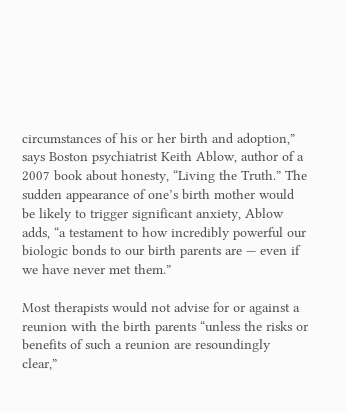circumstances of his or her birth and adoption,” says Boston psychiatrist Keith Ablow, author of a 2007 book about honesty, “Living the Truth.” The sudden appearance of one’s birth mother would be likely to trigger significant anxiety, Ablow adds, “a testament to how incredibly powerful our biologic bonds to our birth parents are — even if we have never met them.”

Most therapists would not advise for or against a reunion with the birth parents “unless the risks or benefits of such a reunion are resoundingly clear,”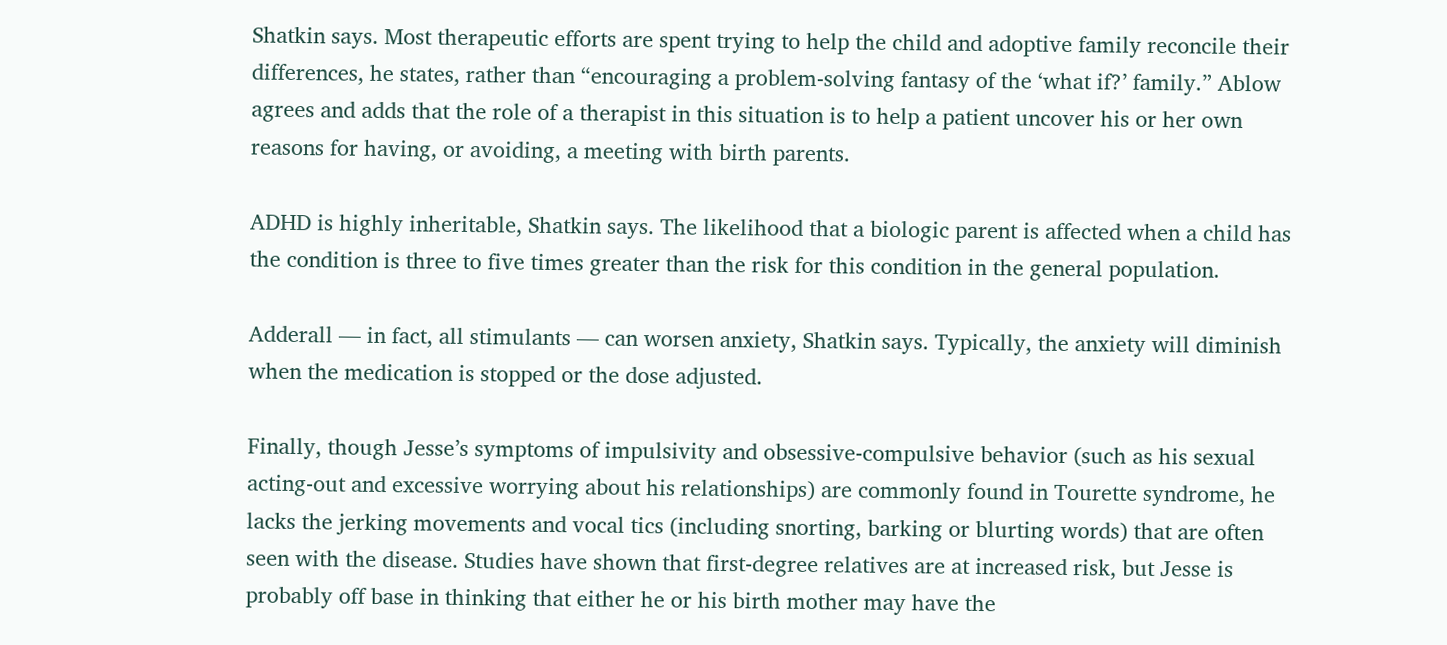Shatkin says. Most therapeutic efforts are spent trying to help the child and adoptive family reconcile their differences, he states, rather than “encouraging a problem-solving fantasy of the ‘what if?’ family.” Ablow agrees and adds that the role of a therapist in this situation is to help a patient uncover his or her own reasons for having, or avoiding, a meeting with birth parents.

ADHD is highly inheritable, Shatkin says. The likelihood that a biologic parent is affected when a child has the condition is three to five times greater than the risk for this condition in the general population.

Adderall — in fact, all stimulants — can worsen anxiety, Shatkin says. Typically, the anxiety will diminish when the medication is stopped or the dose adjusted.

Finally, though Jesse’s symptoms of impulsivity and obsessive-compulsive behavior (such as his sexual acting-out and excessive worrying about his relationships) are commonly found in Tourette syndrome, he lacks the jerking movements and vocal tics (including snorting, barking or blurting words) that are often seen with the disease. Studies have shown that first-degree relatives are at increased risk, but Jesse is probably off base in thinking that either he or his birth mother may have the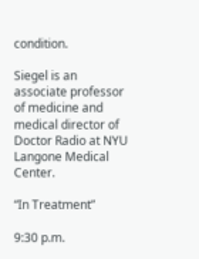condition.

Siegel is an associate professor of medicine and medical director of Doctor Radio at NYU Langone Medical Center.

“In Treatment”

9:30 p.m.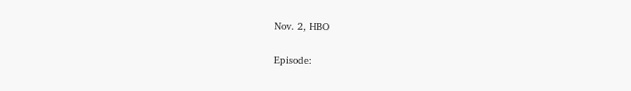Nov. 2, HBO

Episode: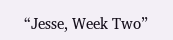“Jesse, Week Two”